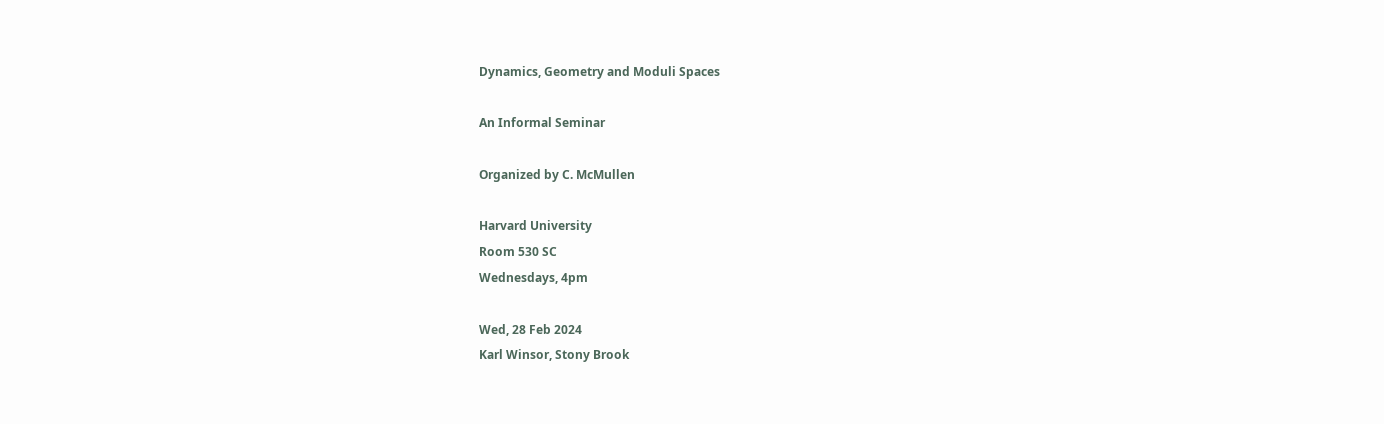Dynamics, Geometry and Moduli Spaces

An Informal Seminar

Organized by C. McMullen

Harvard University
Room 530 SC
Wednesdays, 4pm

Wed, 28 Feb 2024
Karl Winsor, Stony Brook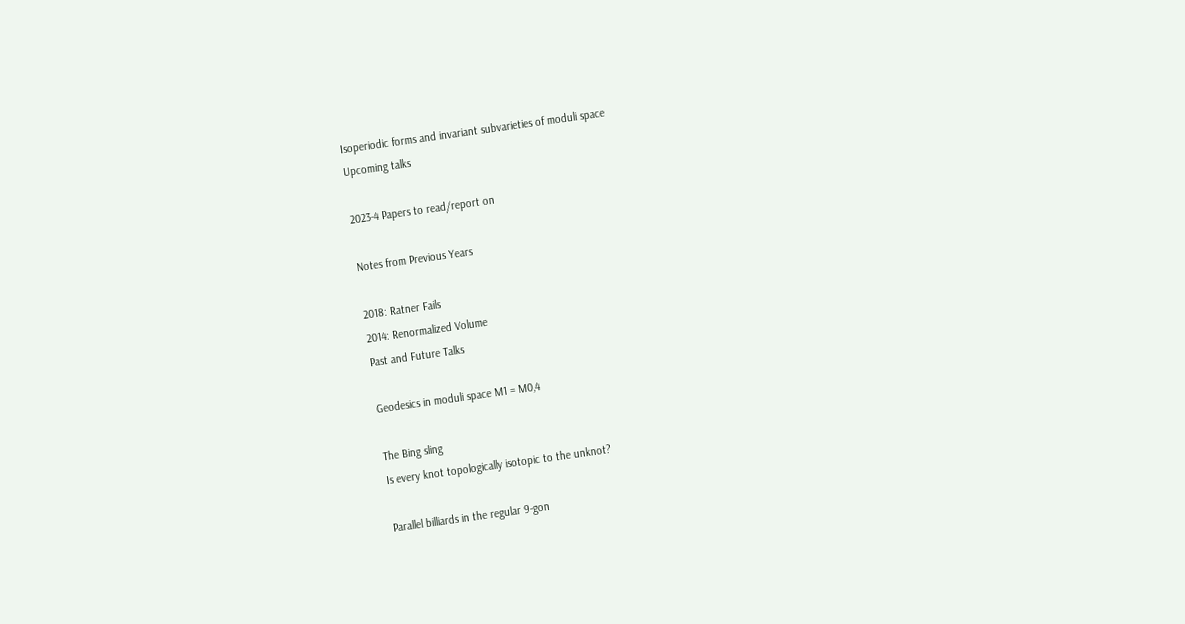Isoperiodic forms and invariant subvarieties of moduli space
Upcoming talks

2023-4 Papers to read/report on

Notes from Previous Years

2018: Ratner Fails
2014: Renormalized Volume
Past and Future Talks

Geodesics in moduli space M1 = M0,4

The Bing sling
Is every knot topologically isotopic to the unknot?

Parallel billiards in the regular 9-gon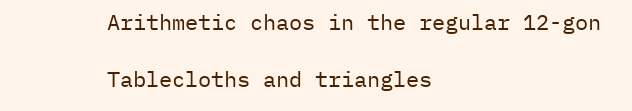Arithmetic chaos in the regular 12-gon

Tablecloths and triangles